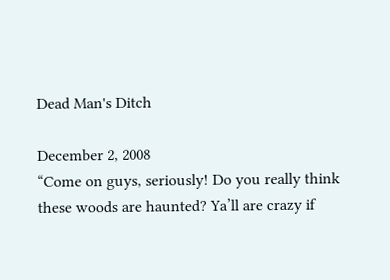Dead Man's Ditch

December 2, 2008
“Come on guys, seriously! Do you really think these woods are haunted? Ya’ll are crazy if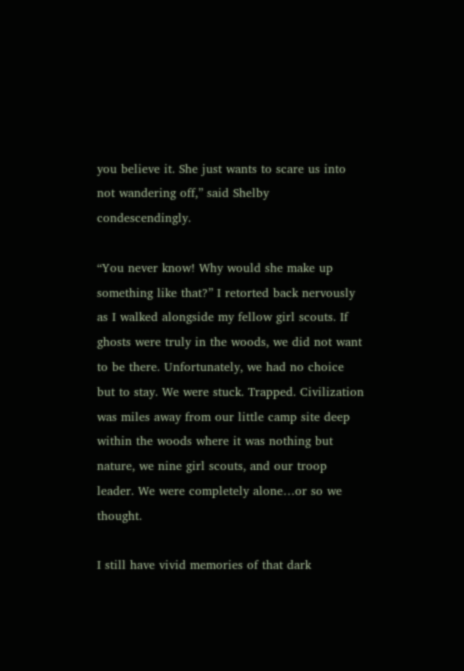you believe it. She just wants to scare us into not wandering off,” said Shelby condescendingly.

“You never know! Why would she make up something like that?” I retorted back nervously as I walked alongside my fellow girl scouts. If ghosts were truly in the woods, we did not want to be there. Unfortunately, we had no choice but to stay. We were stuck. Trapped. Civilization was miles away from our little camp site deep within the woods where it was nothing but nature, we nine girl scouts, and our troop leader. We were completely alone…or so we thought.

I still have vivid memories of that dark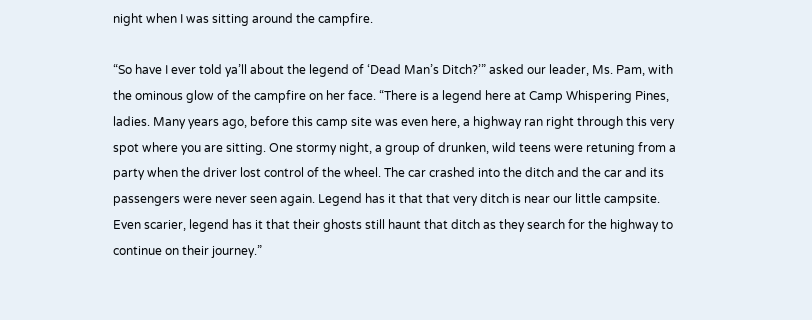night when I was sitting around the campfire.

“So have I ever told ya’ll about the legend of ‘Dead Man’s Ditch?’” asked our leader, Ms. Pam, with the ominous glow of the campfire on her face. “There is a legend here at Camp Whispering Pines, ladies. Many years ago, before this camp site was even here, a highway ran right through this very spot where you are sitting. One stormy night, a group of drunken, wild teens were retuning from a party when the driver lost control of the wheel. The car crashed into the ditch and the car and its passengers were never seen again. Legend has it that that very ditch is near our little campsite. Even scarier, legend has it that their ghosts still haunt that ditch as they search for the highway to continue on their journey.”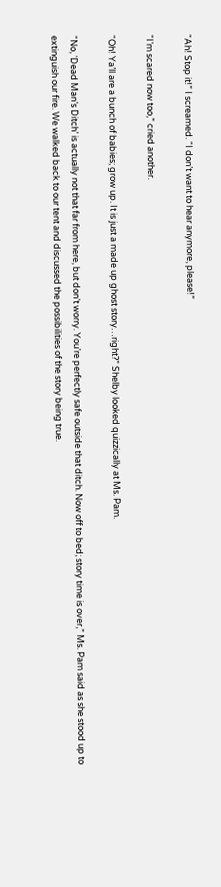“Ah! Stop it!” I screamed. “I don’t want to hear anymore, please!”

“I’m scared now too,” cried another.

“Oh! Ya’ll are a bunch of babies; grow up. It is just a made up ghost story…right?” Shelby looked quizzically at Ms. Pam.

“No, ‘Dead Man’s Ditch’ is actually not that far from here, but don’t worry. You’re perfectly safe outside that ditch. Now off to bed; story time is over,” Ms. Pam said as she stood up to extinguish our fire. We walked back to our tent and discussed the possibilities of the story being true.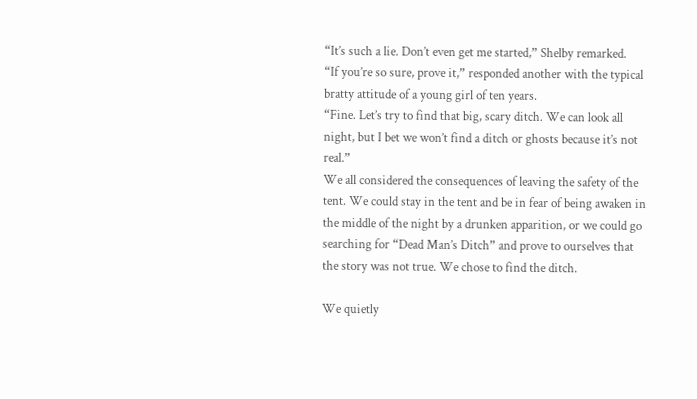“It’s such a lie. Don’t even get me started,” Shelby remarked.
“If you’re so sure, prove it,” responded another with the typical bratty attitude of a young girl of ten years.
“Fine. Let’s try to find that big, scary ditch. We can look all night, but I bet we won’t find a ditch or ghosts because it’s not real.”
We all considered the consequences of leaving the safety of the tent. We could stay in the tent and be in fear of being awaken in the middle of the night by a drunken apparition, or we could go searching for “Dead Man’s Ditch” and prove to ourselves that the story was not true. We chose to find the ditch.

We quietly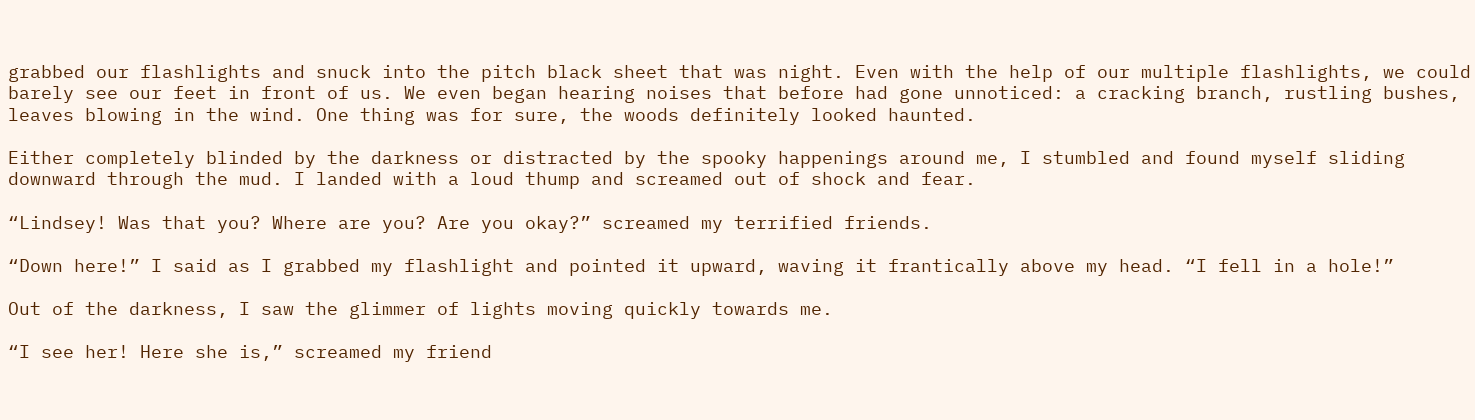grabbed our flashlights and snuck into the pitch black sheet that was night. Even with the help of our multiple flashlights, we could barely see our feet in front of us. We even began hearing noises that before had gone unnoticed: a cracking branch, rustling bushes, leaves blowing in the wind. One thing was for sure, the woods definitely looked haunted.

Either completely blinded by the darkness or distracted by the spooky happenings around me, I stumbled and found myself sliding downward through the mud. I landed with a loud thump and screamed out of shock and fear.

“Lindsey! Was that you? Where are you? Are you okay?” screamed my terrified friends.

“Down here!” I said as I grabbed my flashlight and pointed it upward, waving it frantically above my head. “I fell in a hole!”

Out of the darkness, I saw the glimmer of lights moving quickly towards me.

“I see her! Here she is,” screamed my friend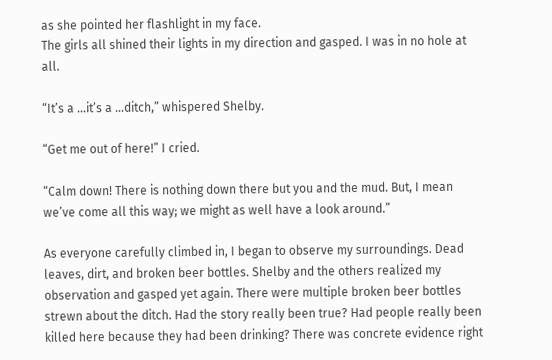as she pointed her flashlight in my face.
The girls all shined their lights in my direction and gasped. I was in no hole at all.

“It’s a …it’s a …ditch,” whispered Shelby.

“Get me out of here!” I cried.

“Calm down! There is nothing down there but you and the mud. But, I mean we’ve come all this way; we might as well have a look around.”

As everyone carefully climbed in, I began to observe my surroundings. Dead leaves, dirt, and broken beer bottles. Shelby and the others realized my observation and gasped yet again. There were multiple broken beer bottles strewn about the ditch. Had the story really been true? Had people really been killed here because they had been drinking? There was concrete evidence right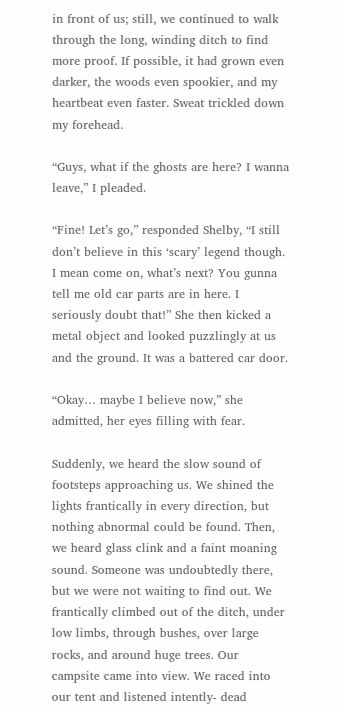in front of us; still, we continued to walk through the long, winding ditch to find more proof. If possible, it had grown even darker, the woods even spookier, and my heartbeat even faster. Sweat trickled down my forehead.

“Guys, what if the ghosts are here? I wanna leave,” I pleaded.

“Fine! Let’s go,” responded Shelby, “I still don’t believe in this ‘scary’ legend though. I mean come on, what’s next? You gunna tell me old car parts are in here. I seriously doubt that!” She then kicked a metal object and looked puzzlingly at us and the ground. It was a battered car door.

“Okay… maybe I believe now,” she admitted, her eyes filling with fear.

Suddenly, we heard the slow sound of footsteps approaching us. We shined the lights frantically in every direction, but nothing abnormal could be found. Then, we heard glass clink and a faint moaning sound. Someone was undoubtedly there, but we were not waiting to find out. We frantically climbed out of the ditch, under low limbs, through bushes, over large rocks, and around huge trees. Our campsite came into view. We raced into our tent and listened intently- dead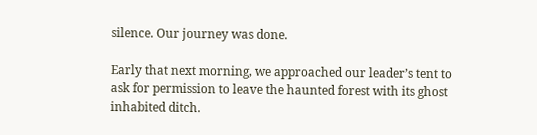silence. Our journey was done.

Early that next morning, we approached our leader’s tent to ask for permission to leave the haunted forest with its ghost inhabited ditch.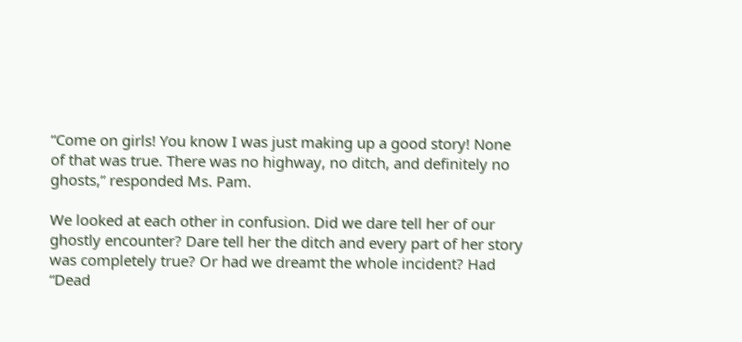“Come on girls! You know I was just making up a good story! None of that was true. There was no highway, no ditch, and definitely no ghosts,” responded Ms. Pam.

We looked at each other in confusion. Did we dare tell her of our ghostly encounter? Dare tell her the ditch and every part of her story was completely true? Or had we dreamt the whole incident? Had “Dead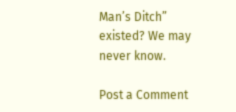Man’s Ditch” existed? We may never know.

Post a Comment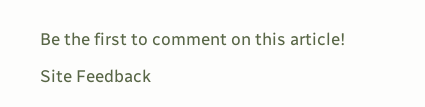Be the first to comment on this article!

Site Feedback